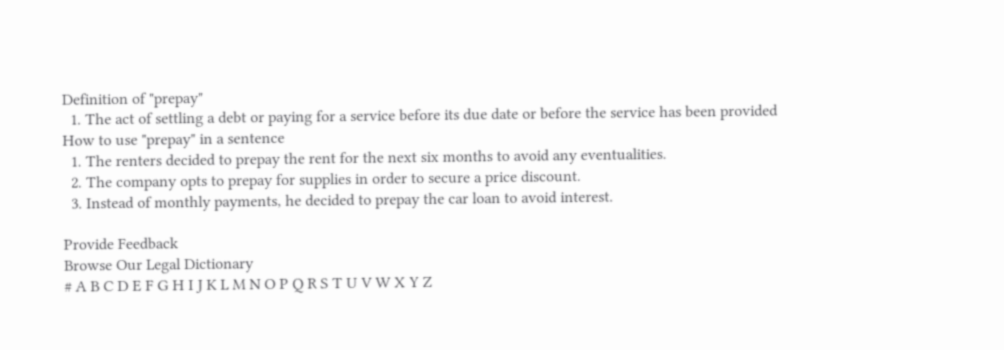Definition of "prepay"
  1. The act of settling a debt or paying for a service before its due date or before the service has been provided
How to use "prepay" in a sentence
  1. The renters decided to prepay the rent for the next six months to avoid any eventualities.
  2. The company opts to prepay for supplies in order to secure a price discount.
  3. Instead of monthly payments, he decided to prepay the car loan to avoid interest.

Provide Feedback
Browse Our Legal Dictionary
# A B C D E F G H I J K L M N O P Q R S T U V W X Y Z